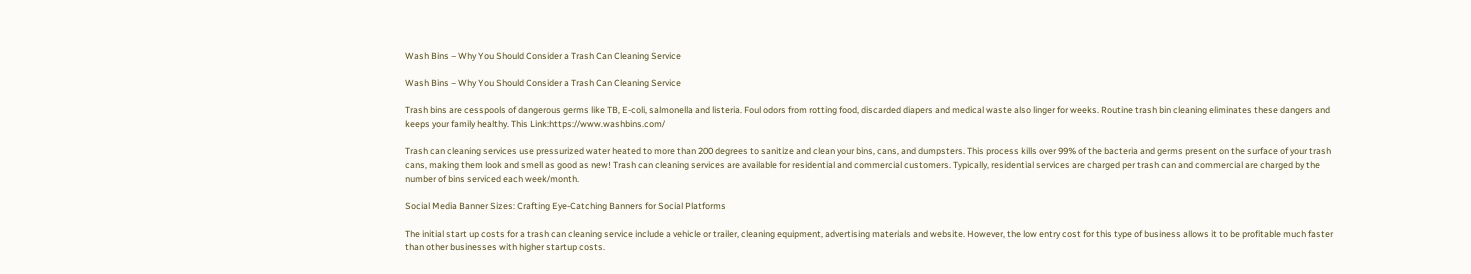Wash Bins – Why You Should Consider a Trash Can Cleaning Service

Wash Bins – Why You Should Consider a Trash Can Cleaning Service

Trash bins are cesspools of dangerous germs like TB, E-coli, salmonella and listeria. Foul odors from rotting food, discarded diapers and medical waste also linger for weeks. Routine trash bin cleaning eliminates these dangers and keeps your family healthy. This Link:https://www.washbins.com/

Trash can cleaning services use pressurized water heated to more than 200 degrees to sanitize and clean your bins, cans, and dumpsters. This process kills over 99% of the bacteria and germs present on the surface of your trash cans, making them look and smell as good as new! Trash can cleaning services are available for residential and commercial customers. Typically, residential services are charged per trash can and commercial are charged by the number of bins serviced each week/month.

Social Media Banner Sizes: Crafting Eye-Catching Banners for Social Platforms

The initial start up costs for a trash can cleaning service include a vehicle or trailer, cleaning equipment, advertising materials and website. However, the low entry cost for this type of business allows it to be profitable much faster than other businesses with higher startup costs.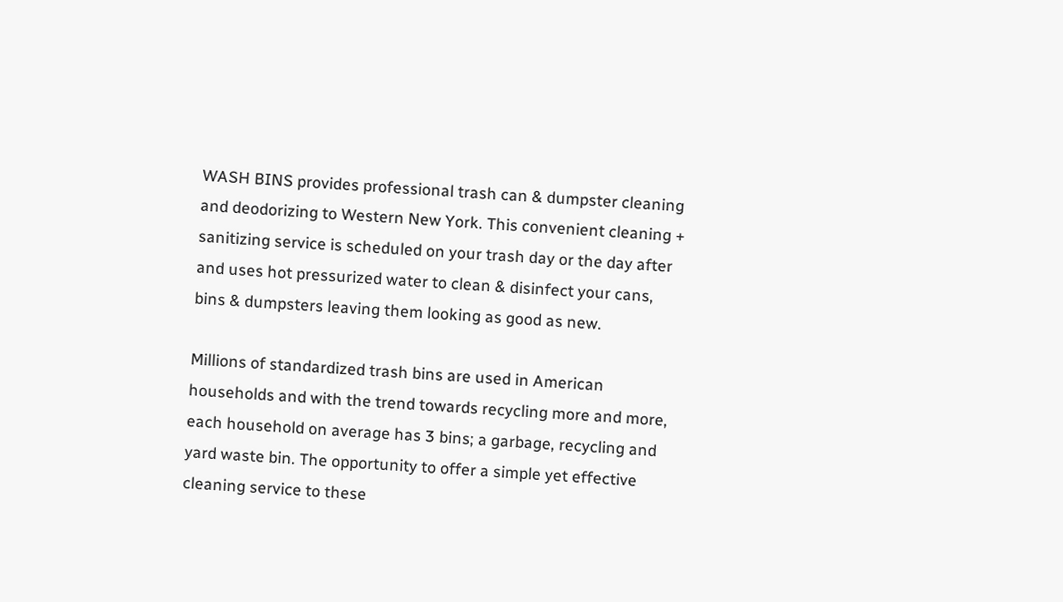WASH BINS provides professional trash can & dumpster cleaning and deodorizing to Western New York. This convenient cleaning + sanitizing service is scheduled on your trash day or the day after and uses hot pressurized water to clean & disinfect your cans, bins & dumpsters leaving them looking as good as new.

Millions of standardized trash bins are used in American households and with the trend towards recycling more and more, each household on average has 3 bins; a garbage, recycling and yard waste bin. The opportunity to offer a simple yet effective cleaning service to these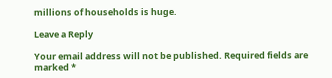millions of households is huge.

Leave a Reply

Your email address will not be published. Required fields are marked *